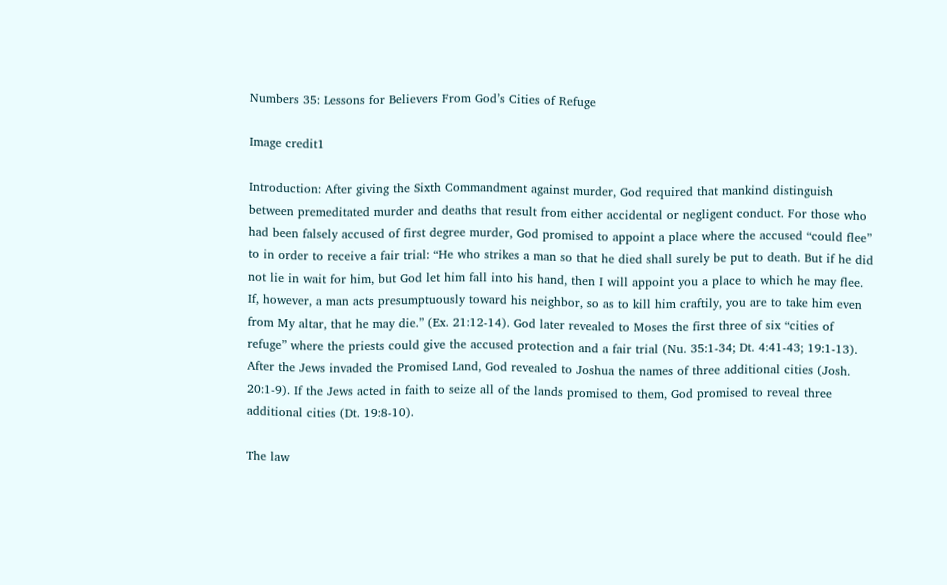Numbers 35: Lessons for Believers From God’s Cities of Refuge

Image credit1

Introduction: After giving the Sixth Commandment against murder, God required that mankind distinguish between premeditated murder and deaths that result from either accidental or negligent conduct. For those who had been falsely accused of first degree murder, God promised to appoint a place where the accused “could flee” to in order to receive a fair trial: “He who strikes a man so that he died shall surely be put to death. But if he did not lie in wait for him, but God let him fall into his hand, then I will appoint you a place to which he may flee. If, however, a man acts presumptuously toward his neighbor, so as to kill him craftily, you are to take him even from My altar, that he may die.” (Ex. 21:12-14). God later revealed to Moses the first three of six “cities of refuge” where the priests could give the accused protection and a fair trial (Nu. 35:1-34; Dt. 4:41-43; 19:1-13). After the Jews invaded the Promised Land, God revealed to Joshua the names of three additional cities (Josh. 20:1-9). If the Jews acted in faith to seize all of the lands promised to them, God promised to reveal three additional cities (Dt. 19:8-10).

The law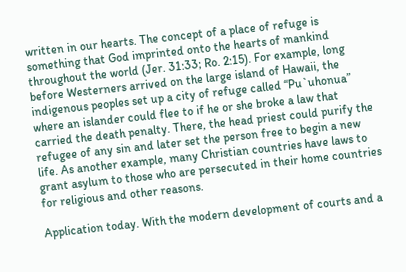written in our hearts. The concept of a place of refuge is something that God imprinted onto the hearts of mankind throughout the world (Jer. 31:33; Ro. 2:15). For example, long before Westerners arrived on the large island of Hawaii, the indigenous peoples set up a city of refuge called “Pu`uhonua” where an islander could flee to if he or she broke a law that carried the death penalty. There, the head priest could purify the refugee of any sin and later set the person free to begin a new life. As another example, many Christian countries have laws to grant asylum to those who are persecuted in their home countries for religious and other reasons.

Application today. With the modern development of courts and a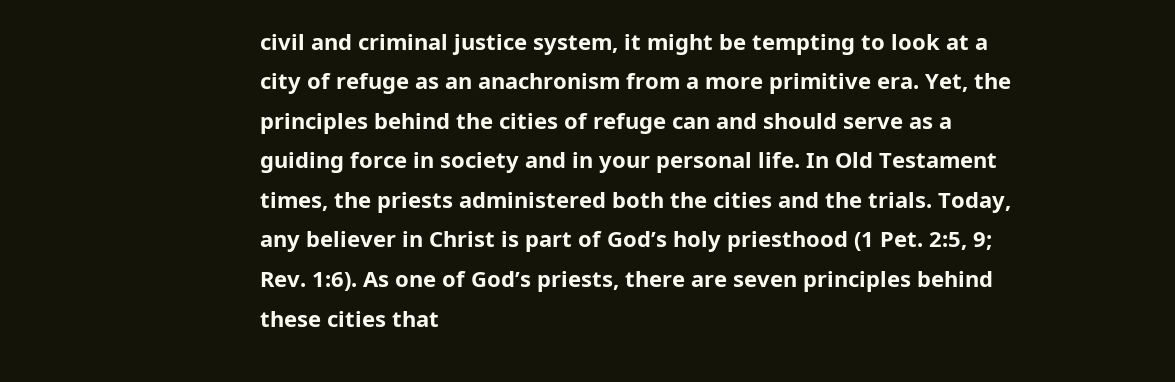civil and criminal justice system, it might be tempting to look at a city of refuge as an anachronism from a more primitive era. Yet, the principles behind the cities of refuge can and should serve as a guiding force in society and in your personal life. In Old Testament times, the priests administered both the cities and the trials. Today, any believer in Christ is part of God’s holy priesthood (1 Pet. 2:5, 9; Rev. 1:6). As one of God’s priests, there are seven principles behind these cities that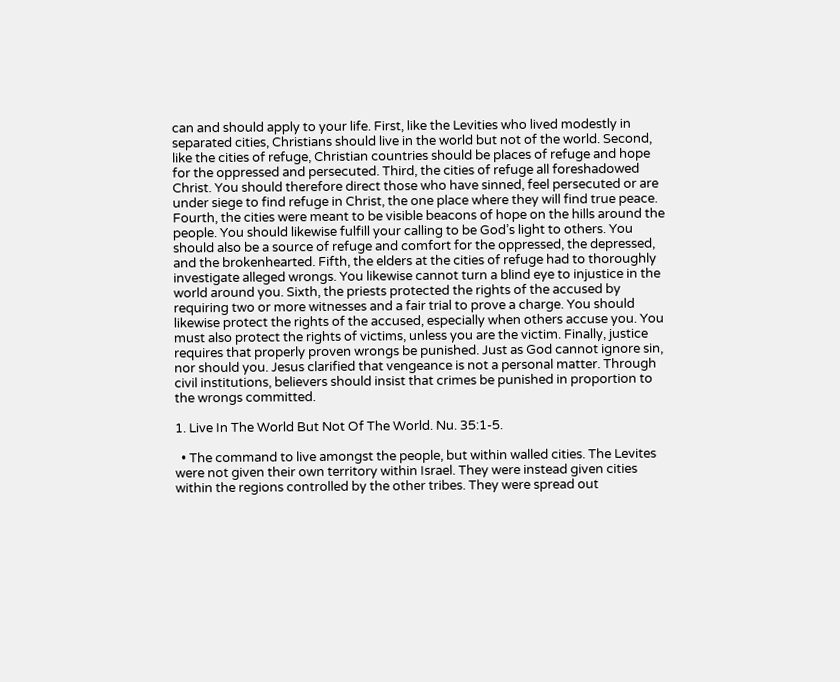can and should apply to your life. First, like the Levities who lived modestly in separated cities, Christians should live in the world but not of the world. Second, like the cities of refuge, Christian countries should be places of refuge and hope for the oppressed and persecuted. Third, the cities of refuge all foreshadowed Christ. You should therefore direct those who have sinned, feel persecuted or are under siege to find refuge in Christ, the one place where they will find true peace. Fourth, the cities were meant to be visible beacons of hope on the hills around the people. You should likewise fulfill your calling to be God’s light to others. You should also be a source of refuge and comfort for the oppressed, the depressed, and the brokenhearted. Fifth, the elders at the cities of refuge had to thoroughly investigate alleged wrongs. You likewise cannot turn a blind eye to injustice in the world around you. Sixth, the priests protected the rights of the accused by requiring two or more witnesses and a fair trial to prove a charge. You should likewise protect the rights of the accused, especially when others accuse you. You must also protect the rights of victims, unless you are the victim. Finally, justice requires that properly proven wrongs be punished. Just as God cannot ignore sin, nor should you. Jesus clarified that vengeance is not a personal matter. Through civil institutions, believers should insist that crimes be punished in proportion to the wrongs committed.

1. Live In The World But Not Of The World. Nu. 35:1-5.

  • The command to live amongst the people, but within walled cities. The Levites were not given their own territory within Israel. They were instead given cities within the regions controlled by the other tribes. They were spread out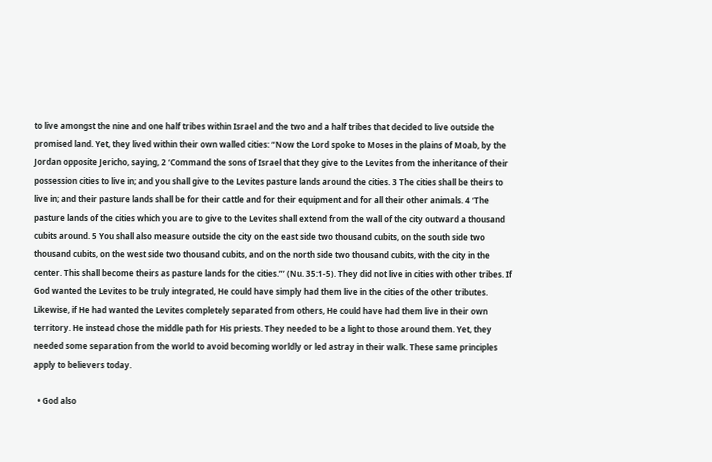to live amongst the nine and one half tribes within Israel and the two and a half tribes that decided to live outside the promised land. Yet, they lived within their own walled cities: “Now the Lord spoke to Moses in the plains of Moab, by the Jordan opposite Jericho, saying, 2 ‘Command the sons of Israel that they give to the Levites from the inheritance of their possession cities to live in; and you shall give to the Levites pasture lands around the cities. 3 The cities shall be theirs to live in; and their pasture lands shall be for their cattle and for their equipment and for all their other animals. 4 ‘The pasture lands of the cities which you are to give to the Levites shall extend from the wall of the city outward a thousand cubits around. 5 You shall also measure outside the city on the east side two thousand cubits, on the south side two thousand cubits, on the west side two thousand cubits, and on the north side two thousand cubits, with the city in the center. This shall become theirs as pasture lands for the cities.”’ (Nu. 35:1-5). They did not live in cities with other tribes. If God wanted the Levites to be truly integrated, He could have simply had them live in the cities of the other tributes. Likewise, if He had wanted the Levites completely separated from others, He could have had them live in their own territory. He instead chose the middle path for His priests. They needed to be a light to those around them. Yet, they needed some separation from the world to avoid becoming worldly or led astray in their walk. These same principles apply to believers today.

  • God also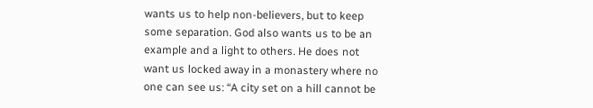wants us to help non-believers, but to keep some separation. God also wants us to be an example and a light to others. He does not want us locked away in a monastery where no one can see us: “A city set on a hill cannot be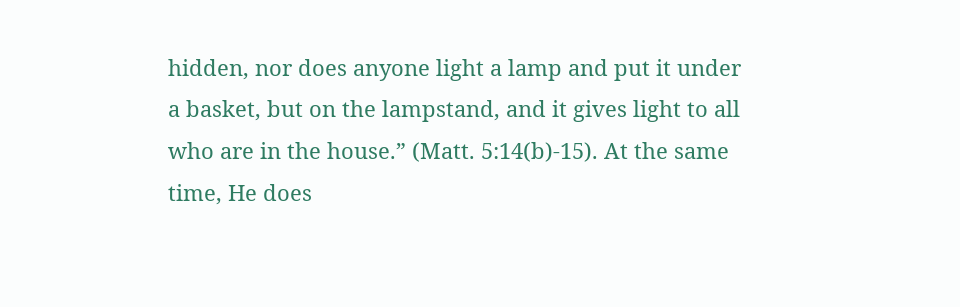hidden, nor does anyone light a lamp and put it under a basket, but on the lampstand, and it gives light to all who are in the house.” (Matt. 5:14(b)-15). At the same time, He does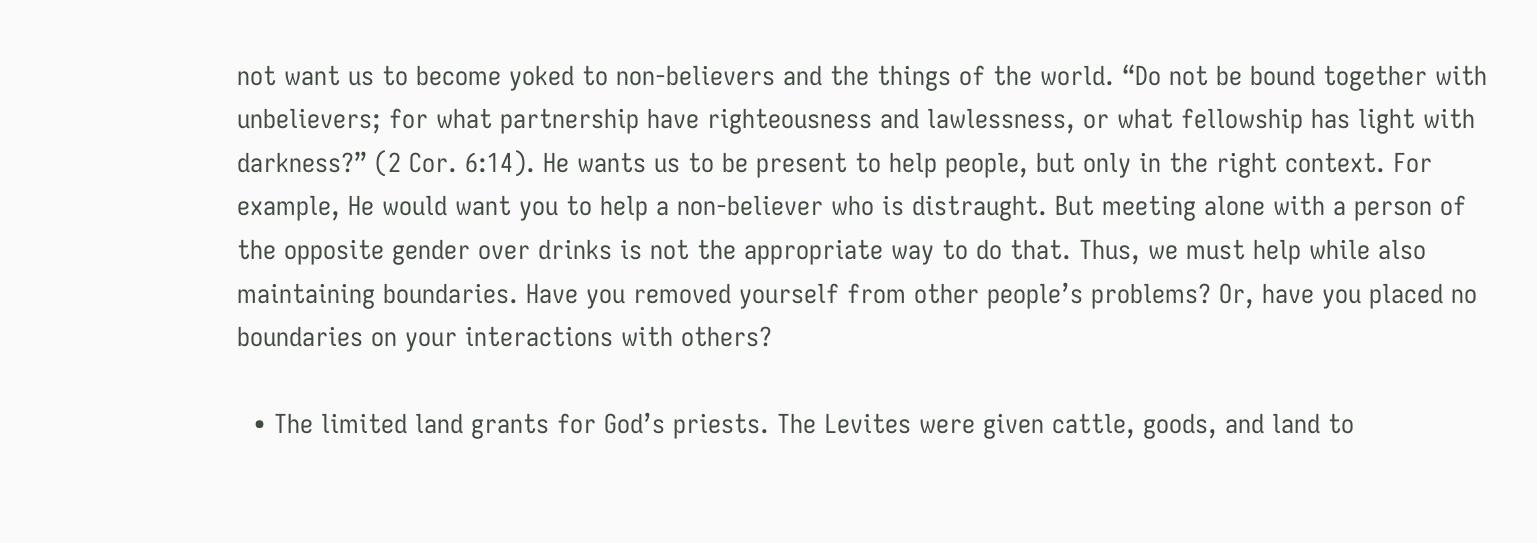not want us to become yoked to non-believers and the things of the world. “Do not be bound together with unbelievers; for what partnership have righteousness and lawlessness, or what fellowship has light with darkness?” (2 Cor. 6:14). He wants us to be present to help people, but only in the right context. For example, He would want you to help a non-believer who is distraught. But meeting alone with a person of the opposite gender over drinks is not the appropriate way to do that. Thus, we must help while also maintaining boundaries. Have you removed yourself from other people’s problems? Or, have you placed no boundaries on your interactions with others?

  • The limited land grants for God’s priests. The Levites were given cattle, goods, and land to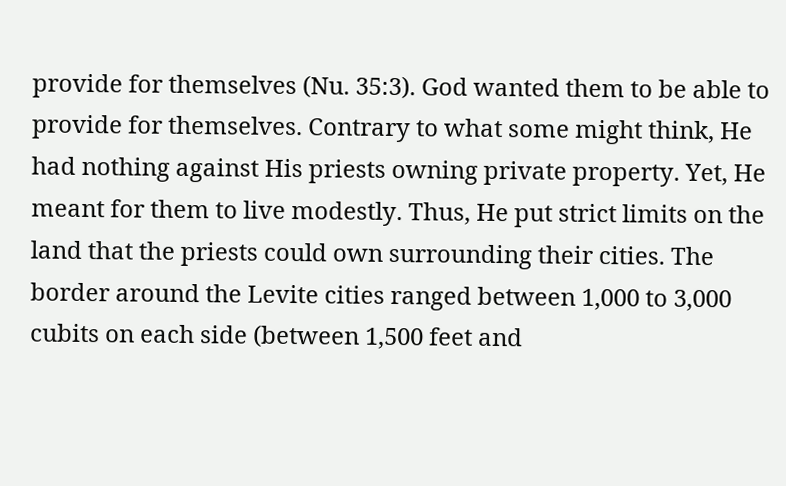provide for themselves (Nu. 35:3). God wanted them to be able to provide for themselves. Contrary to what some might think, He had nothing against His priests owning private property. Yet, He meant for them to live modestly. Thus, He put strict limits on the land that the priests could own surrounding their cities. The border around the Levite cities ranged between 1,000 to 3,000 cubits on each side (between 1,500 feet and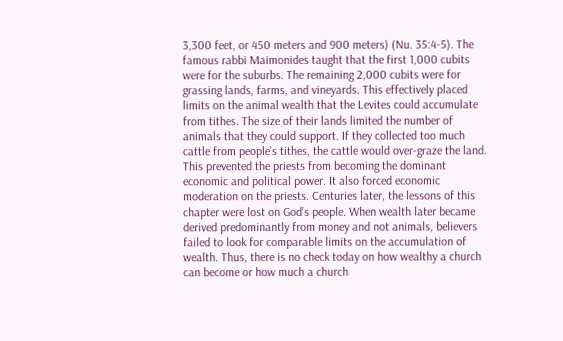3,300 feet, or 450 meters and 900 meters) (Nu. 35:4-5). The famous rabbi Maimonides taught that the first 1,000 cubits were for the suburbs. The remaining 2,000 cubits were for grassing lands, farms, and vineyards. This effectively placed limits on the animal wealth that the Levites could accumulate from tithes. The size of their lands limited the number of animals that they could support. If they collected too much cattle from people’s tithes, the cattle would over-graze the land. This prevented the priests from becoming the dominant economic and political power. It also forced economic moderation on the priests. Centuries later, the lessons of this chapter were lost on God’s people. When wealth later became derived predominantly from money and not animals, believers failed to look for comparable limits on the accumulation of wealth. Thus, there is no check today on how wealthy a church can become or how much a church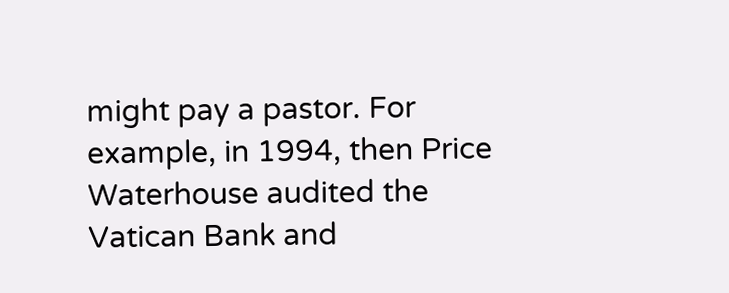might pay a pastor. For example, in 1994, then Price Waterhouse audited the Vatican Bank and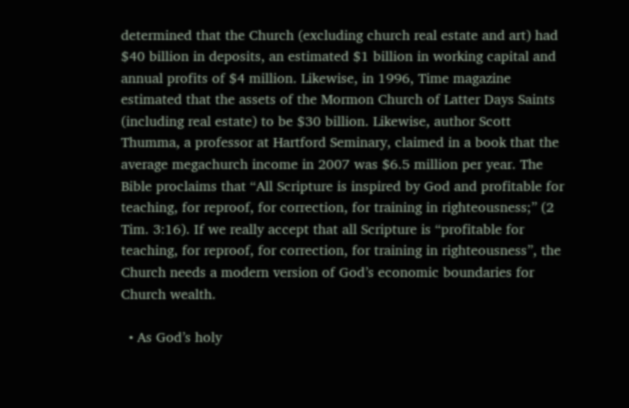determined that the Church (excluding church real estate and art) had $40 billion in deposits, an estimated $1 billion in working capital and annual profits of $4 million. Likewise, in 1996, Time magazine estimated that the assets of the Mormon Church of Latter Days Saints (including real estate) to be $30 billion. Likewise, author Scott Thumma, a professor at Hartford Seminary, claimed in a book that the average megachurch income in 2007 was $6.5 million per year. The Bible proclaims that “All Scripture is inspired by God and profitable for teaching, for reproof, for correction, for training in righteousness;” (2 Tim. 3:16). If we really accept that all Scripture is “profitable for teaching, for reproof, for correction, for training in righteousness”, the Church needs a modern version of God’s economic boundaries for Church wealth.

  • As God’s holy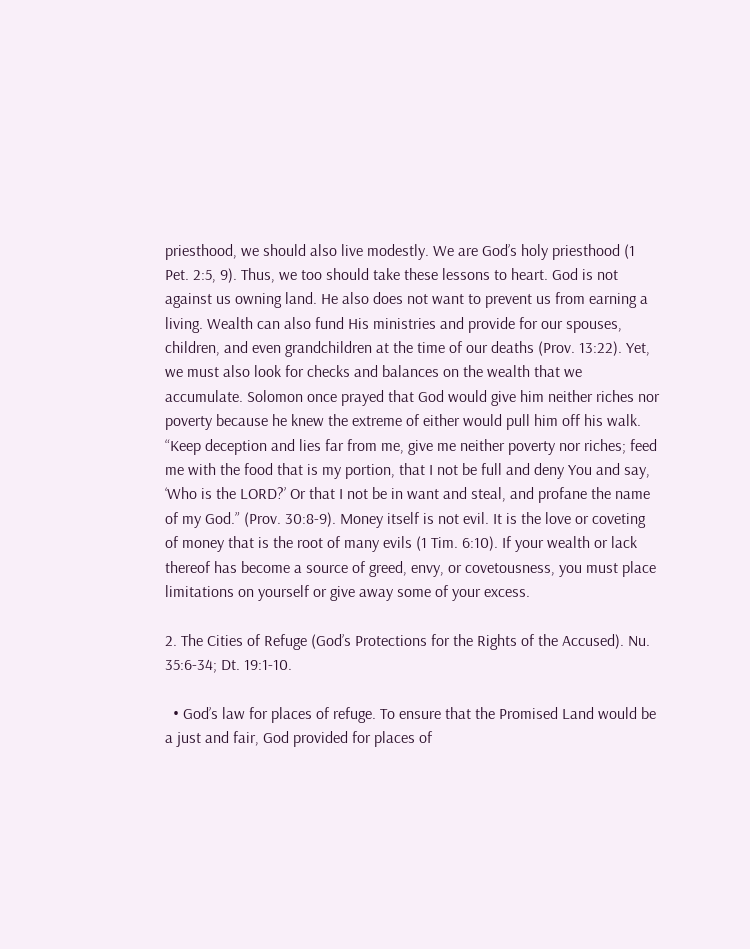priesthood, we should also live modestly. We are God’s holy priesthood (1 Pet. 2:5, 9). Thus, we too should take these lessons to heart. God is not against us owning land. He also does not want to prevent us from earning a living. Wealth can also fund His ministries and provide for our spouses, children, and even grandchildren at the time of our deaths (Prov. 13:22). Yet, we must also look for checks and balances on the wealth that we accumulate. Solomon once prayed that God would give him neither riches nor poverty because he knew the extreme of either would pull him off his walk. “Keep deception and lies far from me, give me neither poverty nor riches; feed me with the food that is my portion, that I not be full and deny You and say, ‘Who is the LORD?’ Or that I not be in want and steal, and profane the name of my God.” (Prov. 30:8-9). Money itself is not evil. It is the love or coveting of money that is the root of many evils (1 Tim. 6:10). If your wealth or lack thereof has become a source of greed, envy, or covetousness, you must place limitations on yourself or give away some of your excess.

2. The Cities of Refuge (God’s Protections for the Rights of the Accused). Nu. 35:6-34; Dt. 19:1-10.

  • God’s law for places of refuge. To ensure that the Promised Land would be a just and fair, God provided for places of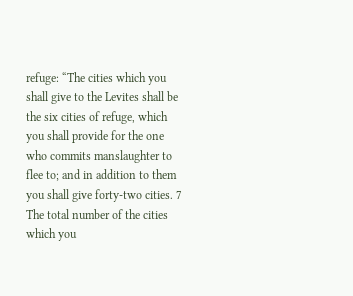refuge: “The cities which you shall give to the Levites shall be the six cities of refuge, which you shall provide for the one who commits manslaughter to flee to; and in addition to them you shall give forty-two cities. 7 The total number of the cities which you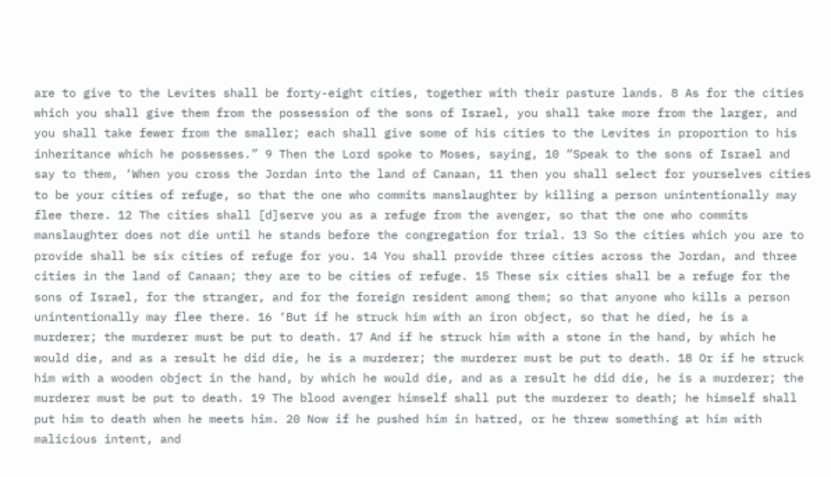are to give to the Levites shall be forty-eight cities, together with their pasture lands. 8 As for the cities which you shall give them from the possession of the sons of Israel, you shall take more from the larger, and you shall take fewer from the smaller; each shall give some of his cities to the Levites in proportion to his inheritance which he possesses.” 9 Then the Lord spoke to Moses, saying, 10 “Speak to the sons of Israel and say to them, ‘When you cross the Jordan into the land of Canaan, 11 then you shall select for yourselves cities to be your cities of refuge, so that the one who commits manslaughter by killing a person unintentionally may flee there. 12 The cities shall [d]serve you as a refuge from the avenger, so that the one who commits manslaughter does not die until he stands before the congregation for trial. 13 So the cities which you are to provide shall be six cities of refuge for you. 14 You shall provide three cities across the Jordan, and three cities in the land of Canaan; they are to be cities of refuge. 15 These six cities shall be a refuge for the sons of Israel, for the stranger, and for the foreign resident among them; so that anyone who kills a person unintentionally may flee there. 16 ‘But if he struck him with an iron object, so that he died, he is a murderer; the murderer must be put to death. 17 And if he struck him with a stone in the hand, by which he would die, and as a result he did die, he is a murderer; the murderer must be put to death. 18 Or if he struck him with a wooden object in the hand, by which he would die, and as a result he did die, he is a murderer; the murderer must be put to death. 19 The blood avenger himself shall put the murderer to death; he himself shall put him to death when he meets him. 20 Now if he pushed him in hatred, or he threw something at him with malicious intent, and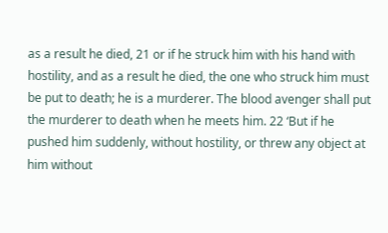as a result he died, 21 or if he struck him with his hand with hostility, and as a result he died, the one who struck him must be put to death; he is a murderer. The blood avenger shall put the murderer to death when he meets him. 22 ‘But if he pushed him suddenly, without hostility, or threw any object at him without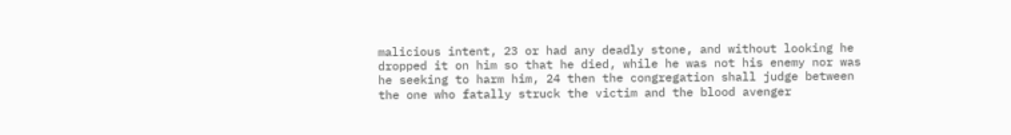malicious intent, 23 or had any deadly stone, and without looking he dropped it on him so that he died, while he was not his enemy nor was he seeking to harm him, 24 then the congregation shall judge between the one who fatally struck the victim and the blood avenger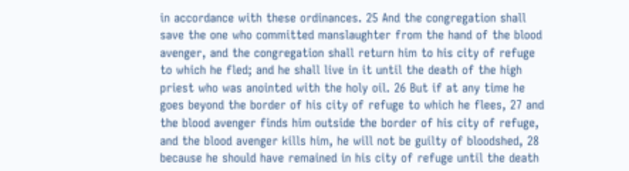in accordance with these ordinances. 25 And the congregation shall save the one who committed manslaughter from the hand of the blood avenger, and the congregation shall return him to his city of refuge to which he fled; and he shall live in it until the death of the high priest who was anointed with the holy oil. 26 But if at any time he goes beyond the border of his city of refuge to which he flees, 27 and the blood avenger finds him outside the border of his city of refuge, and the blood avenger kills him, he will not be guilty of bloodshed, 28 because he should have remained in his city of refuge until the death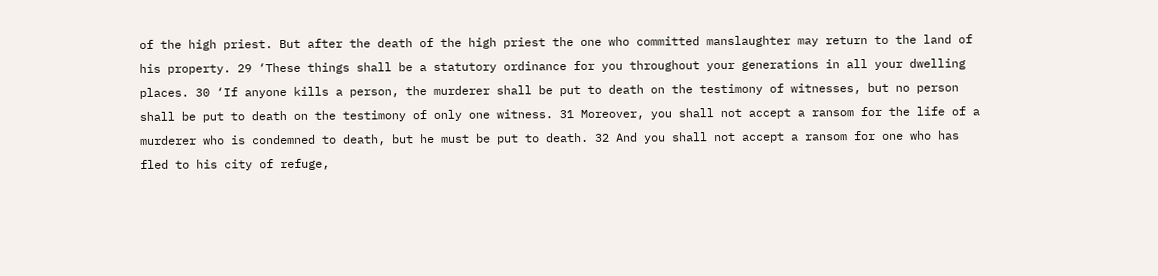of the high priest. But after the death of the high priest the one who committed manslaughter may return to the land of his property. 29 ‘These things shall be a statutory ordinance for you throughout your generations in all your dwelling places. 30 ‘If anyone kills a person, the murderer shall be put to death on the testimony of witnesses, but no person shall be put to death on the testimony of only one witness. 31 Moreover, you shall not accept a ransom for the life of a murderer who is condemned to death, but he must be put to death. 32 And you shall not accept a ransom for one who has fled to his city of refuge,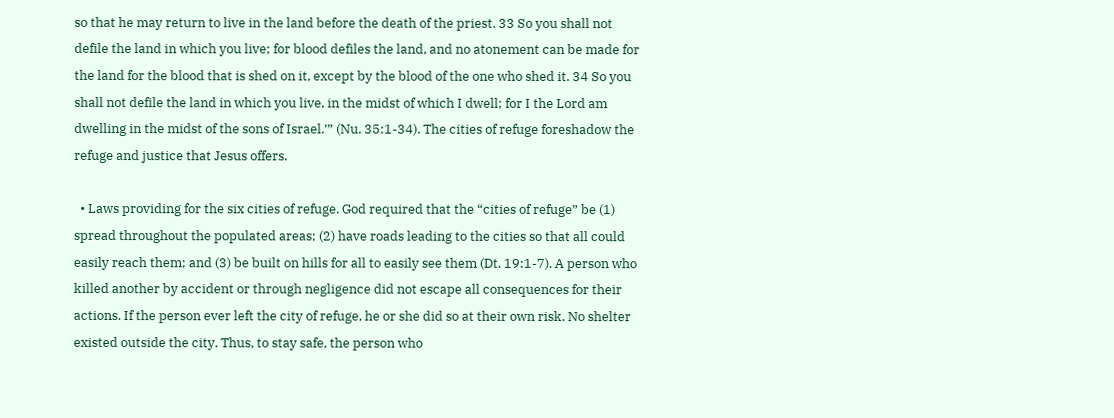so that he may return to live in the land before the death of the priest. 33 So you shall not defile the land in which you live; for blood defiles the land, and no atonement can be made for the land for the blood that is shed on it, except by the blood of the one who shed it. 34 So you shall not defile the land in which you live, in the midst of which I dwell; for I the Lord am dwelling in the midst of the sons of Israel.’” (Nu. 35:1-34). The cities of refuge foreshadow the refuge and justice that Jesus offers.

  • Laws providing for the six cities of refuge. God required that the “cities of refuge” be (1) spread throughout the populated areas; (2) have roads leading to the cities so that all could easily reach them; and (3) be built on hills for all to easily see them (Dt. 19:1-7). A person who killed another by accident or through negligence did not escape all consequences for their actions. If the person ever left the city of refuge, he or she did so at their own risk. No shelter existed outside the city. Thus, to stay safe, the person who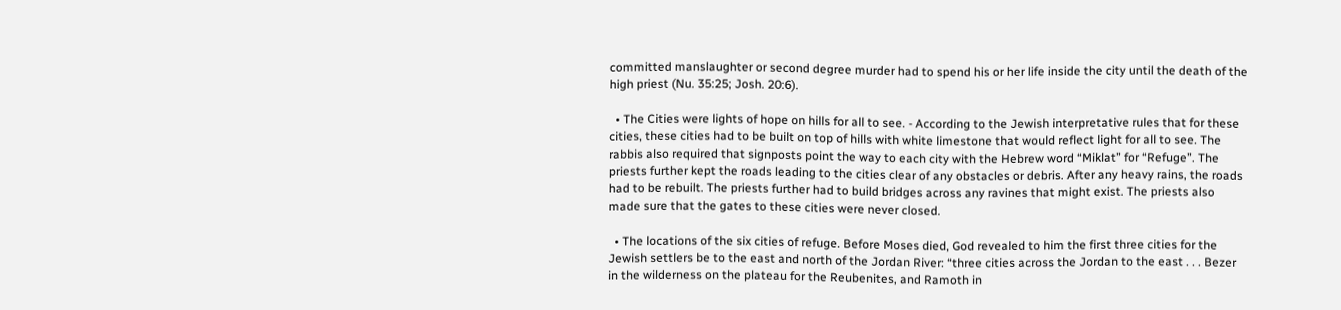committed manslaughter or second degree murder had to spend his or her life inside the city until the death of the high priest (Nu. 35:25; Josh. 20:6).

  • The Cities were lights of hope on hills for all to see. - According to the Jewish interpretative rules that for these cities, these cities had to be built on top of hills with white limestone that would reflect light for all to see. The rabbis also required that signposts point the way to each city with the Hebrew word “Miklat” for “Refuge”. The priests further kept the roads leading to the cities clear of any obstacles or debris. After any heavy rains, the roads had to be rebuilt. The priests further had to build bridges across any ravines that might exist. The priests also made sure that the gates to these cities were never closed.

  • The locations of the six cities of refuge. Before Moses died, God revealed to him the first three cities for the Jewish settlers be to the east and north of the Jordan River: “three cities across the Jordan to the east . . . Bezer in the wilderness on the plateau for the Reubenites, and Ramoth in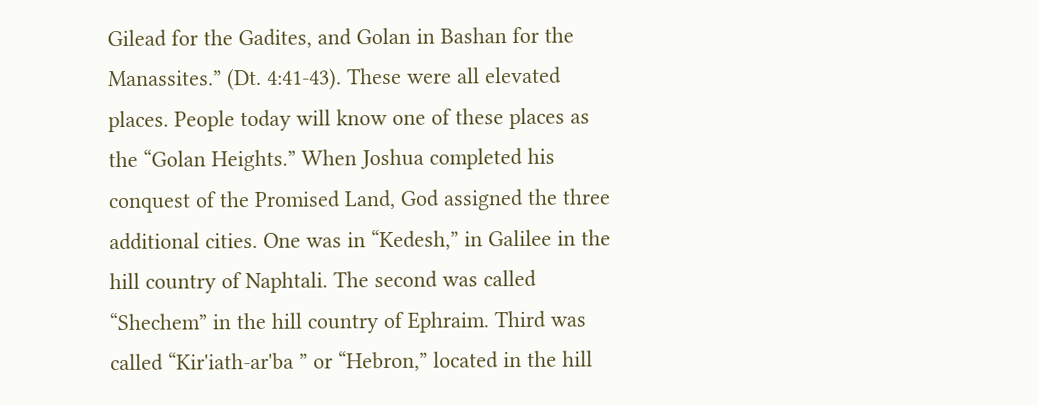Gilead for the Gadites, and Golan in Bashan for the Manassites.” (Dt. 4:41-43). These were all elevated places. People today will know one of these places as the “Golan Heights.” When Joshua completed his conquest of the Promised Land, God assigned the three additional cities. One was in “Kedesh,” in Galilee in the hill country of Naphtali. The second was called “Shechem” in the hill country of Ephraim. Third was called “Kir'iath-ar'ba ” or “Hebron,” located in the hill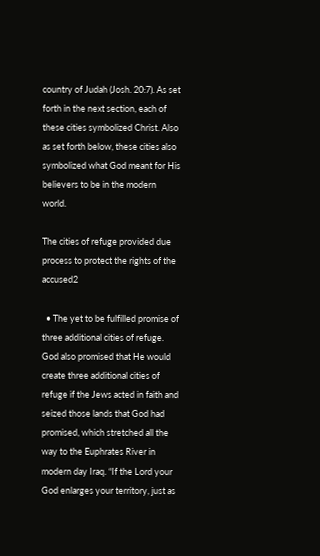country of Judah (Josh. 20:7). As set forth in the next section, each of these cities symbolized Christ. Also as set forth below, these cities also symbolized what God meant for His believers to be in the modern world.

The cities of refuge provided due process to protect the rights of the accused2

  • The yet to be fulfilled promise of three additional cities of refuge. God also promised that He would create three additional cities of refuge if the Jews acted in faith and seized those lands that God had promised, which stretched all the way to the Euphrates River in modern day Iraq. “If the Lord your God enlarges your territory, just as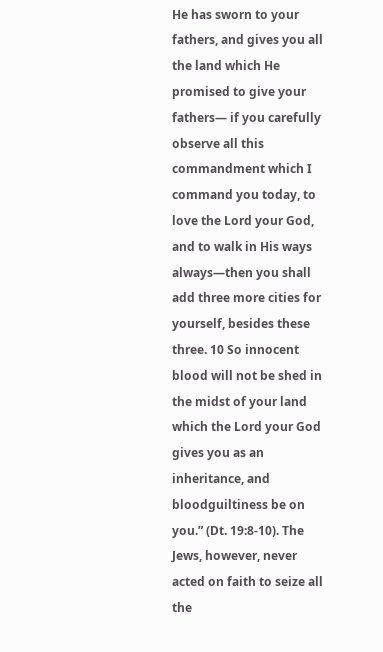He has sworn to your fathers, and gives you all the land which He promised to give your fathers— if you carefully observe all this commandment which I command you today, to love the Lord your God, and to walk in His ways always—then you shall add three more cities for yourself, besides these three. 10 So innocent blood will not be shed in the midst of your land which the Lord your God gives you as an inheritance, and bloodguiltiness be on you.” (Dt. 19:8-10). The Jews, however, never acted on faith to seize all the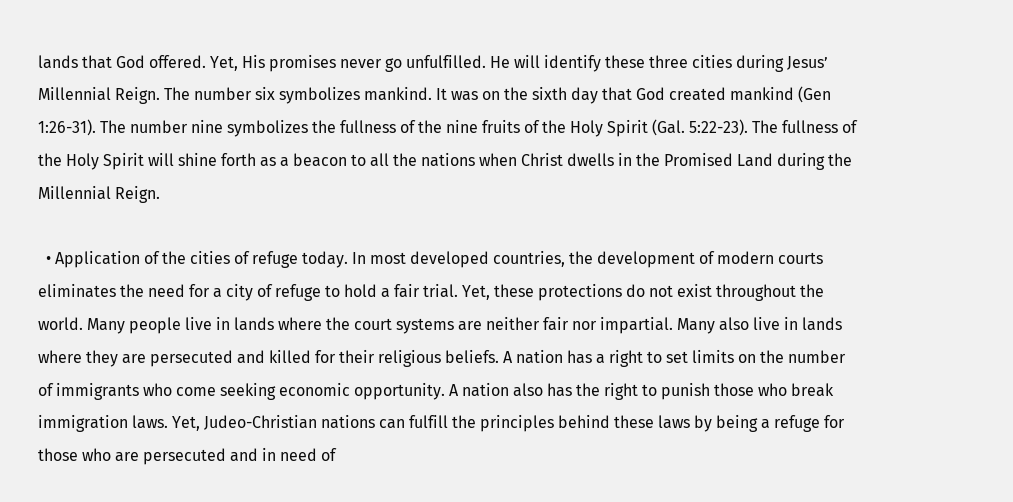lands that God offered. Yet, His promises never go unfulfilled. He will identify these three cities during Jesus’ Millennial Reign. The number six symbolizes mankind. It was on the sixth day that God created mankind (Gen 1:26-31). The number nine symbolizes the fullness of the nine fruits of the Holy Spirit (Gal. 5:22-23). The fullness of the Holy Spirit will shine forth as a beacon to all the nations when Christ dwells in the Promised Land during the Millennial Reign.

  • Application of the cities of refuge today. In most developed countries, the development of modern courts eliminates the need for a city of refuge to hold a fair trial. Yet, these protections do not exist throughout the world. Many people live in lands where the court systems are neither fair nor impartial. Many also live in lands where they are persecuted and killed for their religious beliefs. A nation has a right to set limits on the number of immigrants who come seeking economic opportunity. A nation also has the right to punish those who break immigration laws. Yet, Judeo-Christian nations can fulfill the principles behind these laws by being a refuge for those who are persecuted and in need of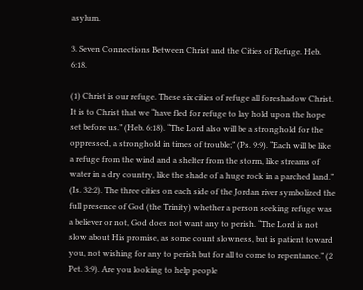asylum.

3. Seven Connections Between Christ and the Cities of Refuge. Heb. 6:18.

(1) Christ is our refuge. These six cities of refuge all foreshadow Christ. It is to Christ that we “have fled for refuge to lay hold upon the hope set before us.” (Heb. 6:18). “The Lord also will be a stronghold for the oppressed, a stronghold in times of trouble;” (Ps. 9:9). “Each will be like a refuge from the wind and a shelter from the storm, like streams of water in a dry country, like the shade of a huge rock in a parched land.” (Is. 32:2). The three cities on each side of the Jordan river symbolized the full presence of God (the Trinity) whether a person seeking refuge was a believer or not, God does not want any to perish. “The Lord is not slow about His promise, as some count slowness, but is patient toward you, not wishing for any to perish but for all to come to repentance.” (2 Pet. 3:9). Are you looking to help people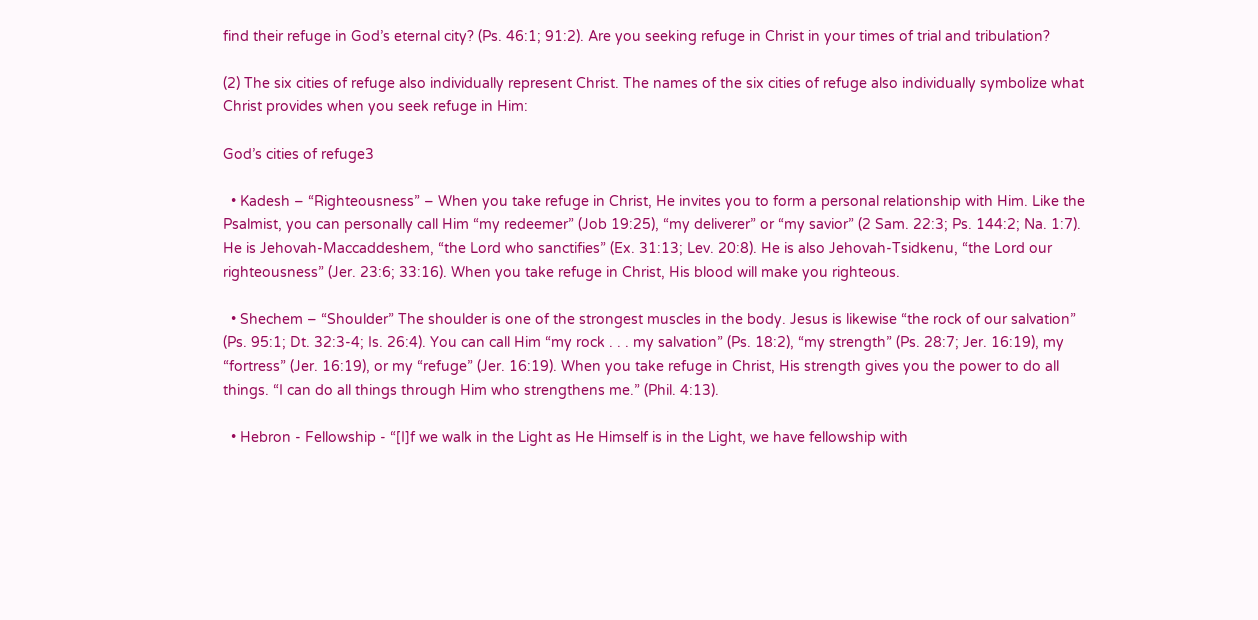find their refuge in God’s eternal city? (Ps. 46:1; 91:2). Are you seeking refuge in Christ in your times of trial and tribulation?

(2) The six cities of refuge also individually represent Christ. The names of the six cities of refuge also individually symbolize what Christ provides when you seek refuge in Him:

God’s cities of refuge3

  • Kadesh – “Righteousness” – When you take refuge in Christ, He invites you to form a personal relationship with Him. Like the Psalmist, you can personally call Him “my redeemer” (Job 19:25), “my deliverer” or “my savior” (2 Sam. 22:3; Ps. 144:2; Na. 1:7). He is Jehovah-Maccaddeshem, “the Lord who sanctifies” (Ex. 31:13; Lev. 20:8). He is also Jehovah-Tsidkenu, “the Lord our righteousness” (Jer. 23:6; 33:16). When you take refuge in Christ, His blood will make you righteous.

  • Shechem – “Shoulder” The shoulder is one of the strongest muscles in the body. Jesus is likewise “the rock of our salvation” (Ps. 95:1; Dt. 32:3-4; Is. 26:4). You can call Him “my rock . . . my salvation” (Ps. 18:2), “my strength” (Ps. 28:7; Jer. 16:19), my “fortress” (Jer. 16:19), or my “refuge” (Jer. 16:19). When you take refuge in Christ, His strength gives you the power to do all things. “I can do all things through Him who strengthens me.” (Phil. 4:13).

  • Hebron - Fellowship - “[I]f we walk in the Light as He Himself is in the Light, we have fellowship with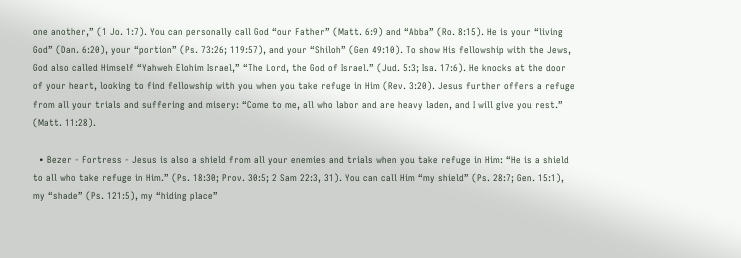one another,” (1 Jo. 1:7). You can personally call God “our Father” (Matt. 6:9) and “Abba” (Ro. 8:15). He is your “living God” (Dan. 6:20), your “portion” (Ps. 73:26; 119:57), and your “Shiloh” (Gen 49:10). To show His fellowship with the Jews, God also called Himself “Yahweh Elohim Israel,” “The Lord, the God of Israel.” (Jud. 5:3; Isa. 17:6). He knocks at the door of your heart, looking to find fellowship with you when you take refuge in Him (Rev. 3:20). Jesus further offers a refuge from all your trials and suffering and misery: “Come to me, all who labor and are heavy laden, and I will give you rest.” (Matt. 11:28).

  • Bezer - Fortress - Jesus is also a shield from all your enemies and trials when you take refuge in Him: “He is a shield to all who take refuge in Him.” (Ps. 18:30; Prov. 30:5; 2 Sam 22:3, 31). You can call Him “my shield” (Ps. 28:7; Gen. 15:1), my “shade” (Ps. 121:5), my “hiding place”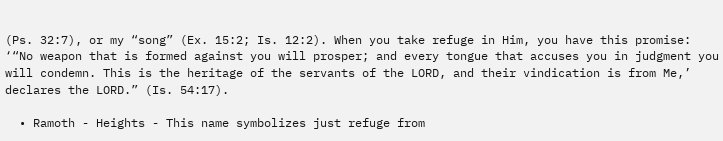(Ps. 32:7), or my “song” (Ex. 15:2; Is. 12:2). When you take refuge in Him, you have this promise: ‘“No weapon that is formed against you will prosper; and every tongue that accuses you in judgment you will condemn. This is the heritage of the servants of the LORD, and their vindication is from Me,’ declares the LORD.” (Is. 54:17).

  • Ramoth - Heights - This name symbolizes just refuge from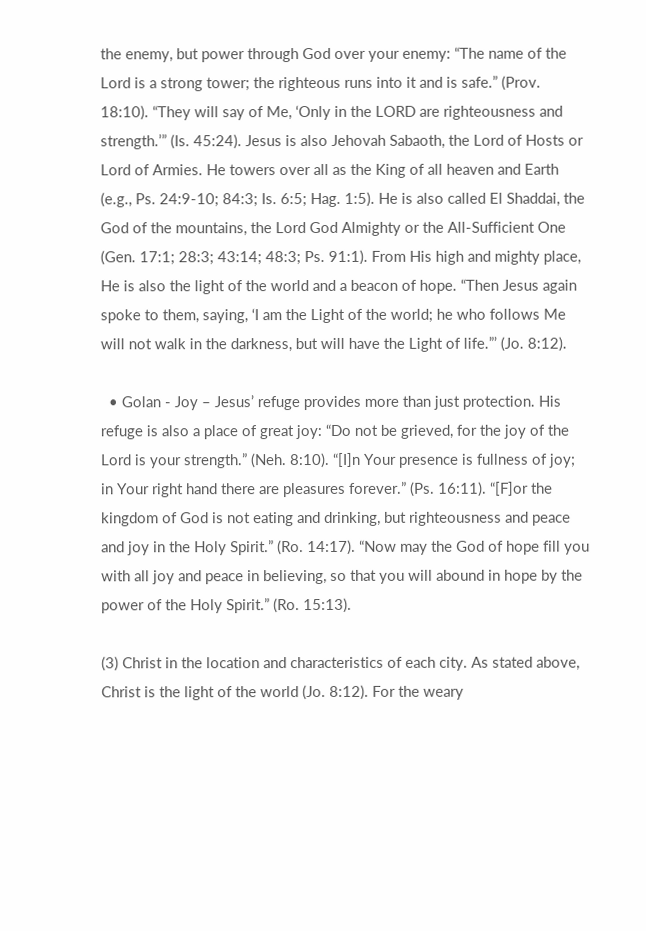the enemy, but power through God over your enemy: “The name of the Lord is a strong tower; the righteous runs into it and is safe.” (Prov. 18:10). “They will say of Me, ‘Only in the LORD are righteousness and strength.’” (Is. 45:24). Jesus is also Jehovah Sabaoth, the Lord of Hosts or Lord of Armies. He towers over all as the King of all heaven and Earth (e.g., Ps. 24:9-10; 84:3; Is. 6:5; Hag. 1:5). He is also called El Shaddai, the God of the mountains, the Lord God Almighty or the All-Sufficient One (Gen. 17:1; 28:3; 43:14; 48:3; Ps. 91:1). From His high and mighty place, He is also the light of the world and a beacon of hope. “Then Jesus again spoke to them, saying, ‘I am the Light of the world; he who follows Me will not walk in the darkness, but will have the Light of life.”’ (Jo. 8:12).

  • Golan - Joy – Jesus’ refuge provides more than just protection. His refuge is also a place of great joy: “Do not be grieved, for the joy of the Lord is your strength.” (Neh. 8:10). “[I]n Your presence is fullness of joy; in Your right hand there are pleasures forever.” (Ps. 16:11). “[F]or the kingdom of God is not eating and drinking, but righteousness and peace and joy in the Holy Spirit.” (Ro. 14:17). “Now may the God of hope fill you with all joy and peace in believing, so that you will abound in hope by the power of the Holy Spirit.” (Ro. 15:13).

(3) Christ in the location and characteristics of each city. As stated above, Christ is the light of the world (Jo. 8:12). For the weary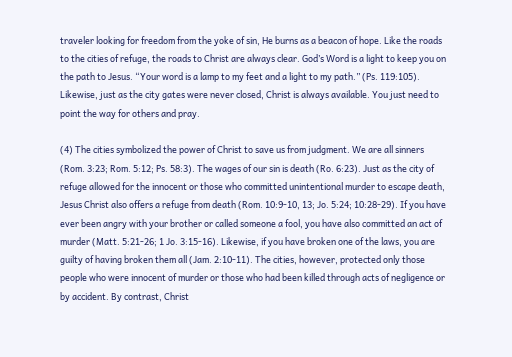traveler looking for freedom from the yoke of sin, He burns as a beacon of hope. Like the roads to the cities of refuge, the roads to Christ are always clear. God’s Word is a light to keep you on the path to Jesus. “Your word is a lamp to my feet and a light to my path.” (Ps. 119:105). Likewise, just as the city gates were never closed, Christ is always available. You just need to point the way for others and pray.

(4) The cities symbolized the power of Christ to save us from judgment. We are all sinners (Rom. 3:23; Rom. 5:12; Ps. 58:3). The wages of our sin is death (Ro. 6:23). Just as the city of refuge allowed for the innocent or those who committed unintentional murder to escape death, Jesus Christ also offers a refuge from death (Rom. 10:9-10, 13; Jo. 5:24; 10:28-29). If you have ever been angry with your brother or called someone a fool, you have also committed an act of murder (Matt. 5:21-26; 1 Jo. 3:15-16). Likewise, if you have broken one of the laws, you are guilty of having broken them all (Jam. 2:10-11). The cities, however, protected only those people who were innocent of murder or those who had been killed through acts of negligence or by accident. By contrast, Christ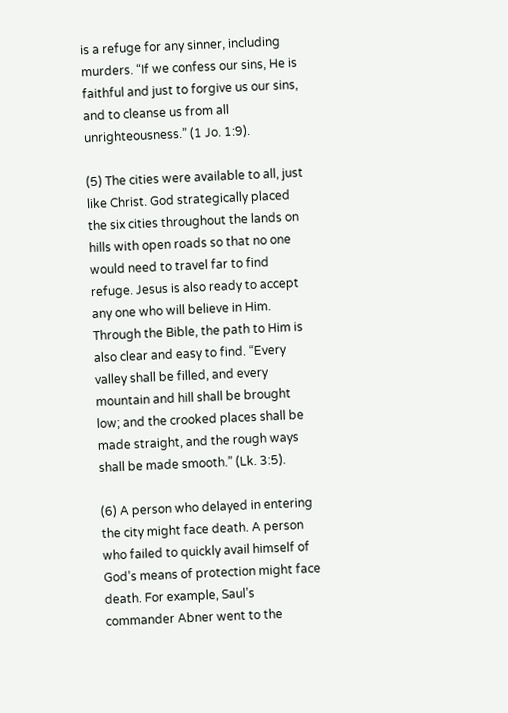is a refuge for any sinner, including murders. “If we confess our sins, He is faithful and just to forgive us our sins, and to cleanse us from all unrighteousness.” (1 Jo. 1:9).

(5) The cities were available to all, just like Christ. God strategically placed the six cities throughout the lands on hills with open roads so that no one would need to travel far to find refuge. Jesus is also ready to accept any one who will believe in Him. Through the Bible, the path to Him is also clear and easy to find. “Every valley shall be filled, and every mountain and hill shall be brought low; and the crooked places shall be made straight, and the rough ways shall be made smooth.” (Lk. 3:5).

(6) A person who delayed in entering the city might face death. A person who failed to quickly avail himself of God’s means of protection might face death. For example, Saul’s commander Abner went to the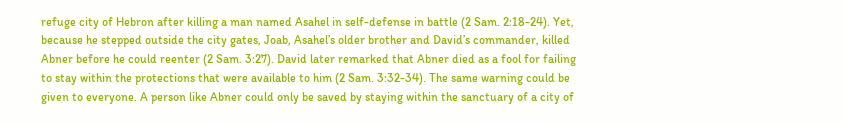refuge city of Hebron after killing a man named Asahel in self-defense in battle (2 Sam. 2:18-24). Yet, because he stepped outside the city gates, Joab, Asahel’s older brother and David’s commander, killed Abner before he could reenter (2 Sam. 3:27). David later remarked that Abner died as a fool for failing to stay within the protections that were available to him (2 Sam. 3:32-34). The same warning could be given to everyone. A person like Abner could only be saved by staying within the sanctuary of a city of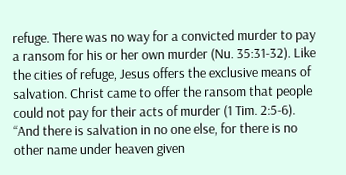refuge. There was no way for a convicted murder to pay a ransom for his or her own murder (Nu. 35:31-32). Like the cities of refuge, Jesus offers the exclusive means of salvation. Christ came to offer the ransom that people could not pay for their acts of murder (1 Tim. 2:5-6). “And there is salvation in no one else, for there is no other name under heaven given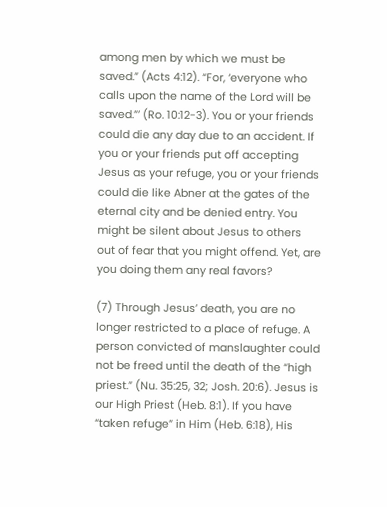among men by which we must be saved.” (Acts 4:12). “For, ‘everyone who calls upon the name of the Lord will be saved.”’ (Ro. 10:12-3). You or your friends could die any day due to an accident. If you or your friends put off accepting Jesus as your refuge, you or your friends could die like Abner at the gates of the eternal city and be denied entry. You might be silent about Jesus to others out of fear that you might offend. Yet, are you doing them any real favors?

(7) Through Jesus’ death, you are no longer restricted to a place of refuge. A person convicted of manslaughter could not be freed until the death of the “high priest.” (Nu. 35:25, 32; Josh. 20:6). Jesus is our High Priest (Heb. 8:1). If you have “taken refuge” in Him (Heb. 6:18), His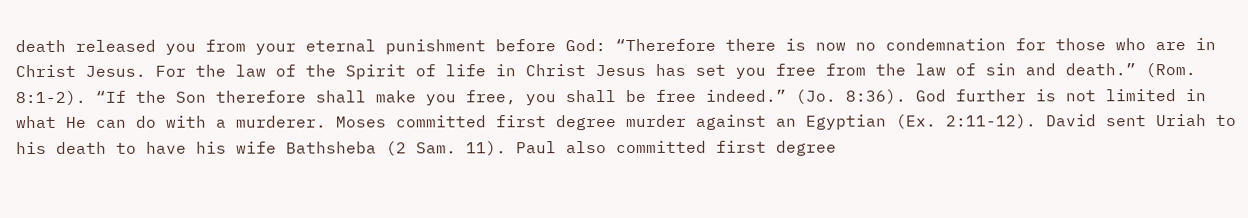death released you from your eternal punishment before God: “Therefore there is now no condemnation for those who are in Christ Jesus. For the law of the Spirit of life in Christ Jesus has set you free from the law of sin and death.” (Rom. 8:1-2). “If the Son therefore shall make you free, you shall be free indeed.” (Jo. 8:36). God further is not limited in what He can do with a murderer. Moses committed first degree murder against an Egyptian (Ex. 2:11-12). David sent Uriah to his death to have his wife Bathsheba (2 Sam. 11). Paul also committed first degree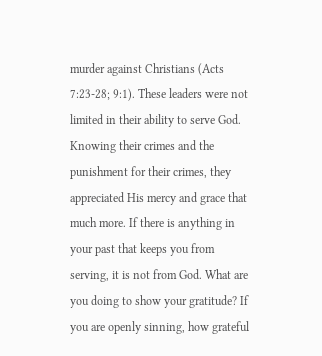murder against Christians (Acts 7:23-28; 9:1). These leaders were not limited in their ability to serve God. Knowing their crimes and the punishment for their crimes, they appreciated His mercy and grace that much more. If there is anything in your past that keeps you from serving, it is not from God. What are you doing to show your gratitude? If you are openly sinning, how grateful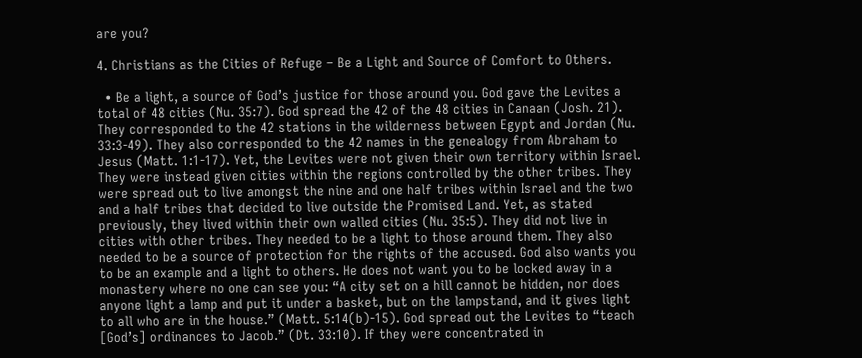are you?

4. Christians as the Cities of Refuge – Be a Light and Source of Comfort to Others.

  • Be a light, a source of God’s justice for those around you. God gave the Levites a total of 48 cities (Nu. 35:7). God spread the 42 of the 48 cities in Canaan (Josh. 21). They corresponded to the 42 stations in the wilderness between Egypt and Jordan (Nu. 33:3-49). They also corresponded to the 42 names in the genealogy from Abraham to Jesus (Matt. 1:1-17). Yet, the Levites were not given their own territory within Israel. They were instead given cities within the regions controlled by the other tribes. They were spread out to live amongst the nine and one half tribes within Israel and the two and a half tribes that decided to live outside the Promised Land. Yet, as stated previously, they lived within their own walled cities (Nu. 35:5). They did not live in cities with other tribes. They needed to be a light to those around them. They also needed to be a source of protection for the rights of the accused. God also wants you to be an example and a light to others. He does not want you to be locked away in a monastery where no one can see you: “A city set on a hill cannot be hidden, nor does anyone light a lamp and put it under a basket, but on the lampstand, and it gives light to all who are in the house.” (Matt. 5:14(b)-15). God spread out the Levites to “teach [God’s] ordinances to Jacob.” (Dt. 33:10). If they were concentrated in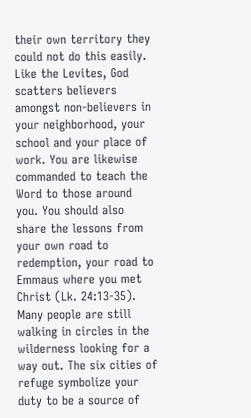their own territory they could not do this easily. Like the Levites, God scatters believers amongst non-believers in your neighborhood, your school and your place of work. You are likewise commanded to teach the Word to those around you. You should also share the lessons from your own road to redemption, your road to Emmaus where you met Christ (Lk. 24:13-35). Many people are still walking in circles in the wilderness looking for a way out. The six cities of refuge symbolize your duty to be a source of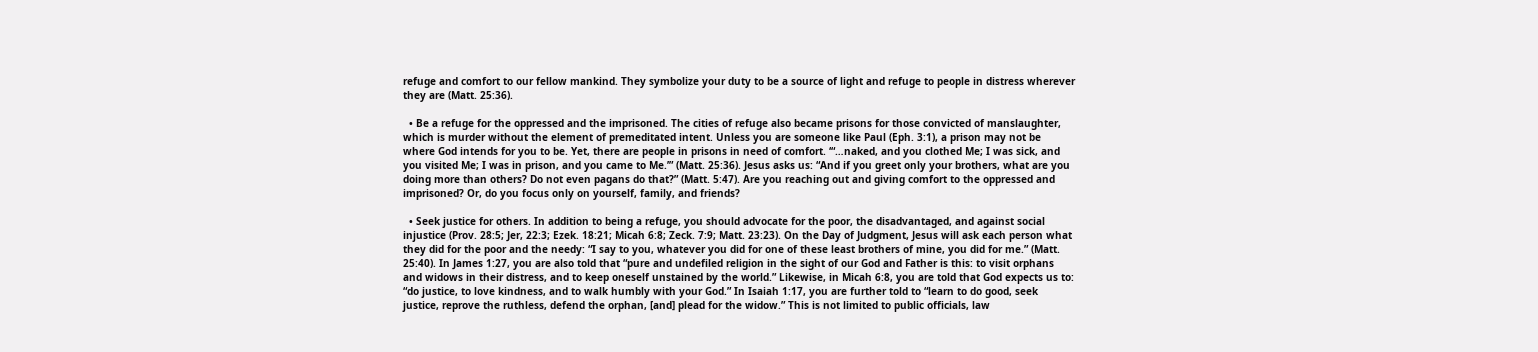refuge and comfort to our fellow mankind. They symbolize your duty to be a source of light and refuge to people in distress wherever they are (Matt. 25:36).

  • Be a refuge for the oppressed and the imprisoned. The cities of refuge also became prisons for those convicted of manslaughter, which is murder without the element of premeditated intent. Unless you are someone like Paul (Eph. 3:1), a prison may not be where God intends for you to be. Yet, there are people in prisons in need of comfort. ‘“…naked, and you clothed Me; I was sick, and you visited Me; I was in prison, and you came to Me.’” (Matt. 25:36). Jesus asks us: “And if you greet only your brothers, what are you doing more than others? Do not even pagans do that?” (Matt. 5:47). Are you reaching out and giving comfort to the oppressed and imprisoned? Or, do you focus only on yourself, family, and friends?

  • Seek justice for others. In addition to being a refuge, you should advocate for the poor, the disadvantaged, and against social injustice (Prov. 28:5; Jer, 22:3; Ezek. 18:21; Micah 6:8; Zeck. 7:9; Matt. 23:23). On the Day of Judgment, Jesus will ask each person what they did for the poor and the needy: “I say to you, whatever you did for one of these least brothers of mine, you did for me.” (Matt. 25:40). In James 1:27, you are also told that “pure and undefiled religion in the sight of our God and Father is this: to visit orphans and widows in their distress, and to keep oneself unstained by the world.” Likewise, in Micah 6:8, you are told that God expects us to: “do justice, to love kindness, and to walk humbly with your God.” In Isaiah 1:17, you are further told to “learn to do good, seek justice, reprove the ruthless, defend the orphan, [and] plead for the widow.” This is not limited to public officials, law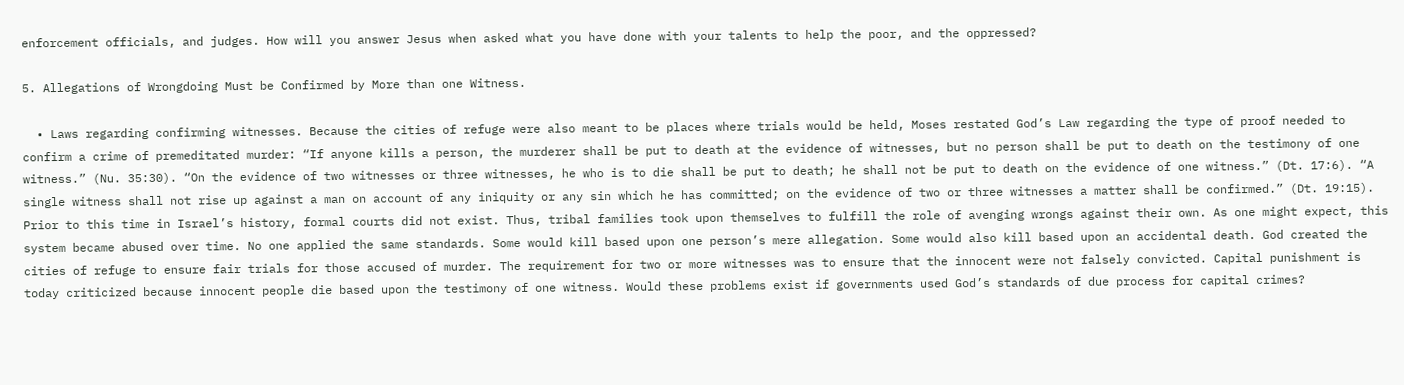enforcement officials, and judges. How will you answer Jesus when asked what you have done with your talents to help the poor, and the oppressed?

5. Allegations of Wrongdoing Must be Confirmed by More than one Witness.

  • Laws regarding confirming witnesses. Because the cities of refuge were also meant to be places where trials would be held, Moses restated God’s Law regarding the type of proof needed to confirm a crime of premeditated murder: “If anyone kills a person, the murderer shall be put to death at the evidence of witnesses, but no person shall be put to death on the testimony of one witness.” (Nu. 35:30). “On the evidence of two witnesses or three witnesses, he who is to die shall be put to death; he shall not be put to death on the evidence of one witness.” (Dt. 17:6). “A single witness shall not rise up against a man on account of any iniquity or any sin which he has committed; on the evidence of two or three witnesses a matter shall be confirmed.” (Dt. 19:15). Prior to this time in Israel’s history, formal courts did not exist. Thus, tribal families took upon themselves to fulfill the role of avenging wrongs against their own. As one might expect, this system became abused over time. No one applied the same standards. Some would kill based upon one person’s mere allegation. Some would also kill based upon an accidental death. God created the cities of refuge to ensure fair trials for those accused of murder. The requirement for two or more witnesses was to ensure that the innocent were not falsely convicted. Capital punishment is today criticized because innocent people die based upon the testimony of one witness. Would these problems exist if governments used God’s standards of due process for capital crimes?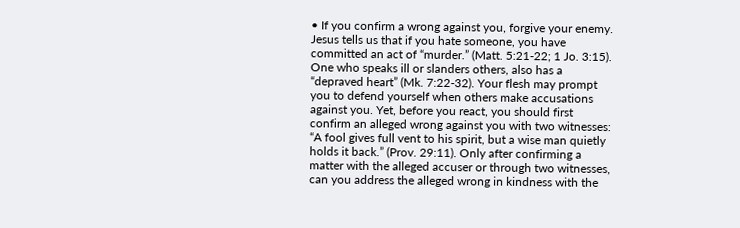• If you confirm a wrong against you, forgive your enemy. Jesus tells us that if you hate someone, you have committed an act of “murder.” (Matt. 5:21-22; 1 Jo. 3:15). One who speaks ill or slanders others, also has a “depraved heart” (Mk. 7:22-32). Your flesh may prompt you to defend yourself when others make accusations against you. Yet, before you react, you should first confirm an alleged wrong against you with two witnesses: “A fool gives full vent to his spirit, but a wise man quietly holds it back.” (Prov. 29:11). Only after confirming a matter with the alleged accuser or through two witnesses, can you address the alleged wrong in kindness with the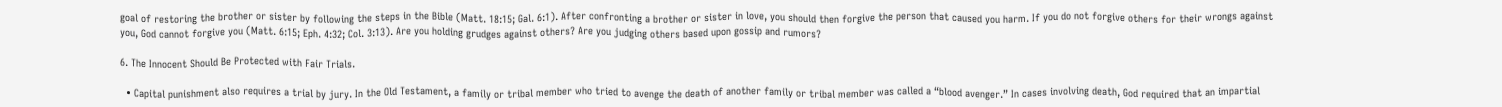goal of restoring the brother or sister by following the steps in the Bible (Matt. 18:15; Gal. 6:1). After confronting a brother or sister in love, you should then forgive the person that caused you harm. If you do not forgive others for their wrongs against you, God cannot forgive you (Matt. 6:15; Eph. 4:32; Col. 3:13). Are you holding grudges against others? Are you judging others based upon gossip and rumors?

6. The Innocent Should Be Protected with Fair Trials.

  • Capital punishment also requires a trial by jury. In the Old Testament, a family or tribal member who tried to avenge the death of another family or tribal member was called a “blood avenger.” In cases involving death, God required that an impartial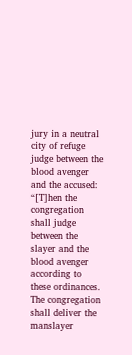jury in a neutral city of refuge judge between the blood avenger and the accused: “[T]hen the congregation shall judge between the slayer and the blood avenger according to these ordinances. The congregation shall deliver the manslayer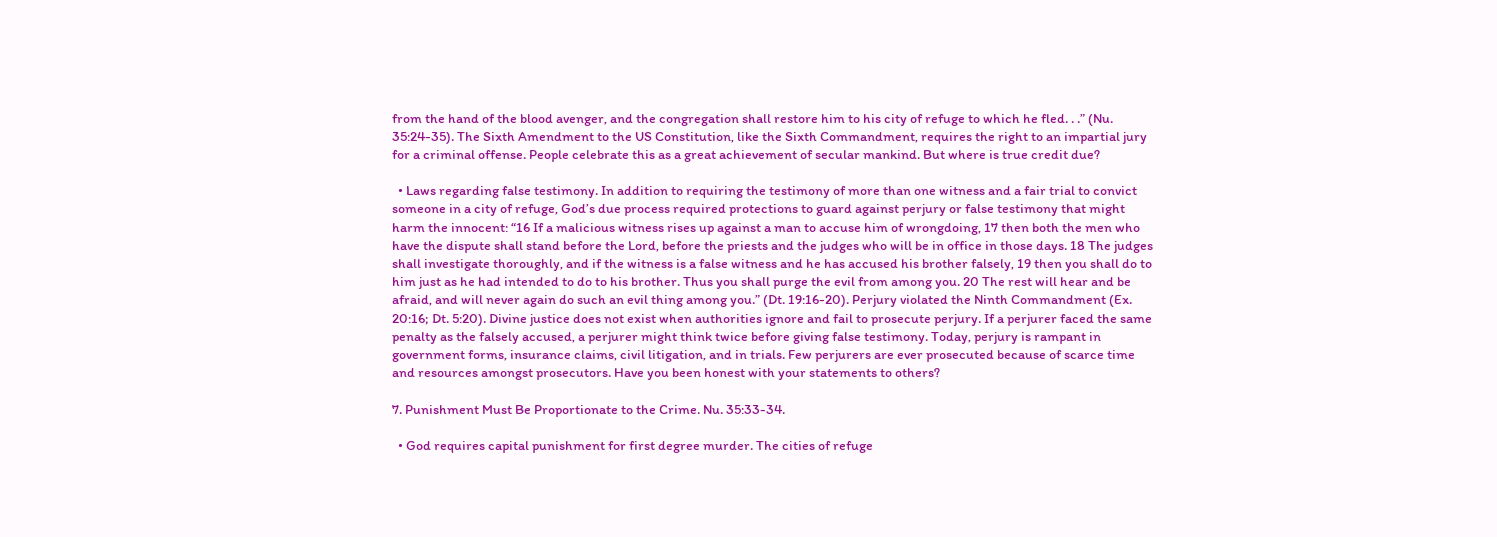from the hand of the blood avenger, and the congregation shall restore him to his city of refuge to which he fled. . .” (Nu. 35:24-35). The Sixth Amendment to the US Constitution, like the Sixth Commandment, requires the right to an impartial jury for a criminal offense. People celebrate this as a great achievement of secular mankind. But where is true credit due?

  • Laws regarding false testimony. In addition to requiring the testimony of more than one witness and a fair trial to convict someone in a city of refuge, God’s due process required protections to guard against perjury or false testimony that might harm the innocent: “16 If a malicious witness rises up against a man to accuse him of wrongdoing, 17 then both the men who have the dispute shall stand before the Lord, before the priests and the judges who will be in office in those days. 18 The judges shall investigate thoroughly, and if the witness is a false witness and he has accused his brother falsely, 19 then you shall do to him just as he had intended to do to his brother. Thus you shall purge the evil from among you. 20 The rest will hear and be afraid, and will never again do such an evil thing among you.” (Dt. 19:16-20). Perjury violated the Ninth Commandment (Ex. 20:16; Dt. 5:20). Divine justice does not exist when authorities ignore and fail to prosecute perjury. If a perjurer faced the same penalty as the falsely accused, a perjurer might think twice before giving false testimony. Today, perjury is rampant in government forms, insurance claims, civil litigation, and in trials. Few perjurers are ever prosecuted because of scarce time and resources amongst prosecutors. Have you been honest with your statements to others?

7. Punishment Must Be Proportionate to the Crime. Nu. 35:33-34.

  • God requires capital punishment for first degree murder. The cities of refuge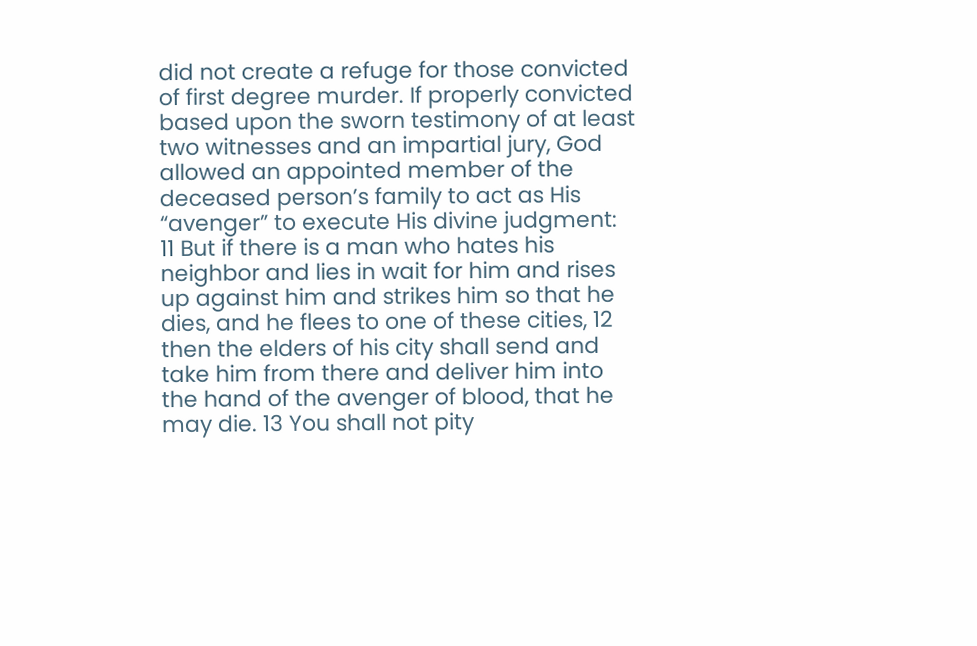did not create a refuge for those convicted of first degree murder. If properly convicted based upon the sworn testimony of at least two witnesses and an impartial jury, God allowed an appointed member of the deceased person’s family to act as His “avenger” to execute His divine judgment:  11 But if there is a man who hates his neighbor and lies in wait for him and rises up against him and strikes him so that he dies, and he flees to one of these cities, 12 then the elders of his city shall send and take him from there and deliver him into the hand of the avenger of blood, that he may die. 13 You shall not pity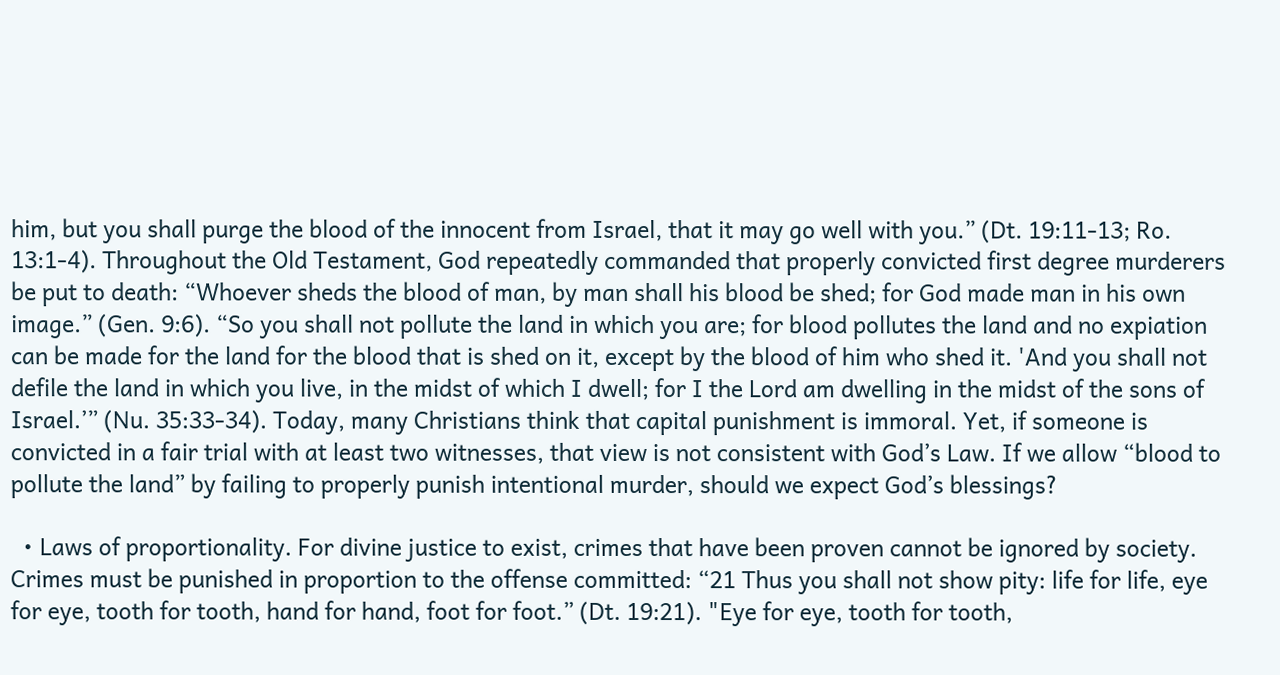him, but you shall purge the blood of the innocent from Israel, that it may go well with you.” (Dt. 19:11-13; Ro. 13:1-4). Throughout the Old Testament, God repeatedly commanded that properly convicted first degree murderers be put to death: “Whoever sheds the blood of man, by man shall his blood be shed; for God made man in his own image.” (Gen. 9:6). “So you shall not pollute the land in which you are; for blood pollutes the land and no expiation can be made for the land for the blood that is shed on it, except by the blood of him who shed it. 'And you shall not defile the land in which you live, in the midst of which I dwell; for I the Lord am dwelling in the midst of the sons of Israel.’” (Nu. 35:33-34). Today, many Christians think that capital punishment is immoral. Yet, if someone is convicted in a fair trial with at least two witnesses, that view is not consistent with God’s Law. If we allow “blood to pollute the land” by failing to properly punish intentional murder, should we expect God’s blessings?

  • Laws of proportionality. For divine justice to exist, crimes that have been proven cannot be ignored by society. Crimes must be punished in proportion to the offense committed: “21 Thus you shall not show pity: life for life, eye for eye, tooth for tooth, hand for hand, foot for foot.” (Dt. 19:21). "Eye for eye, tooth for tooth,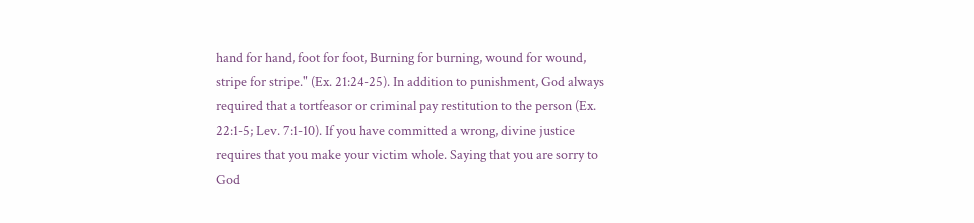hand for hand, foot for foot, Burning for burning, wound for wound, stripe for stripe." (Ex. 21:24-25). In addition to punishment, God always required that a tortfeasor or criminal pay restitution to the person (Ex. 22:1-5; Lev. 7:1-10). If you have committed a wrong, divine justice requires that you make your victim whole. Saying that you are sorry to God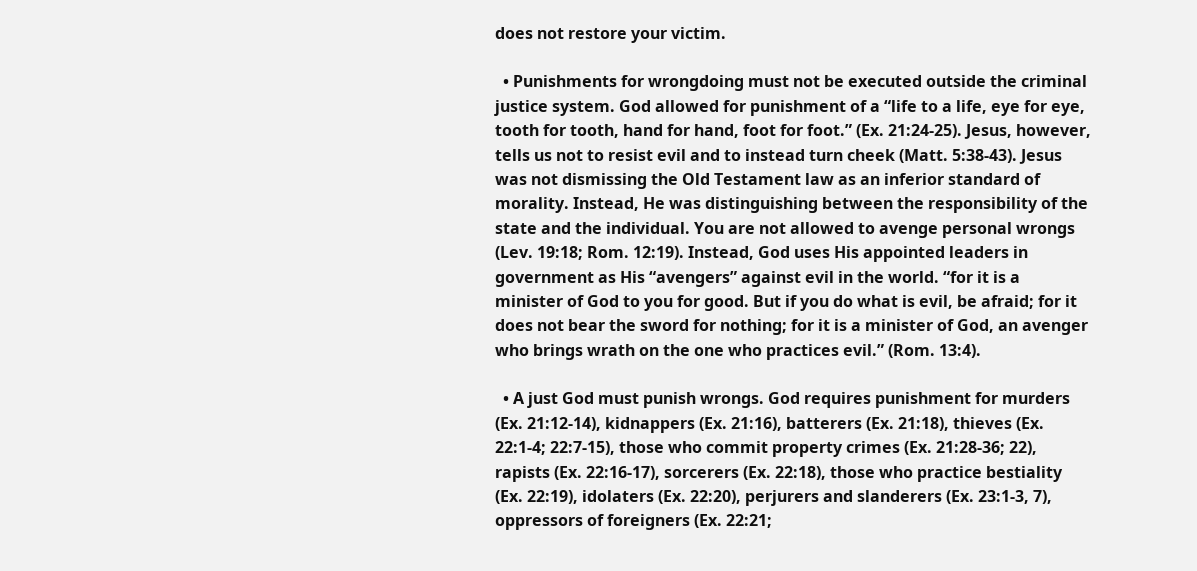does not restore your victim.

  • Punishments for wrongdoing must not be executed outside the criminal justice system. God allowed for punishment of a “life to a life, eye for eye, tooth for tooth, hand for hand, foot for foot.” (Ex. 21:24-25). Jesus, however, tells us not to resist evil and to instead turn cheek (Matt. 5:38-43). Jesus was not dismissing the Old Testament law as an inferior standard of morality. Instead, He was distinguishing between the responsibility of the state and the individual. You are not allowed to avenge personal wrongs (Lev. 19:18; Rom. 12:19). Instead, God uses His appointed leaders in government as His “avengers” against evil in the world. “for it is a minister of God to you for good. But if you do what is evil, be afraid; for it does not bear the sword for nothing; for it is a minister of God, an avenger who brings wrath on the one who practices evil.” (Rom. 13:4).

  • A just God must punish wrongs. God requires punishment for murders (Ex. 21:12-14), kidnappers (Ex. 21:16), batterers (Ex. 21:18), thieves (Ex. 22:1-4; 22:7-15), those who commit property crimes (Ex. 21:28-36; 22), rapists (Ex. 22:16-17), sorcerers (Ex. 22:18), those who practice bestiality (Ex. 22:19), idolaters (Ex. 22:20), perjurers and slanderers (Ex. 23:1-3, 7), oppressors of foreigners (Ex. 22:21;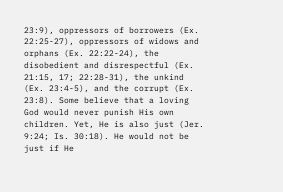23:9), oppressors of borrowers (Ex. 22:25-27), oppressors of widows and orphans (Ex. 22:22-24), the disobedient and disrespectful (Ex. 21:15, 17; 22:28-31), the unkind (Ex. 23:4-5), and the corrupt (Ex. 23:8). Some believe that a loving God would never punish His own children. Yet, He is also just (Jer. 9:24; Is. 30:18). He would not be just if He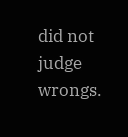did not judge wrongs.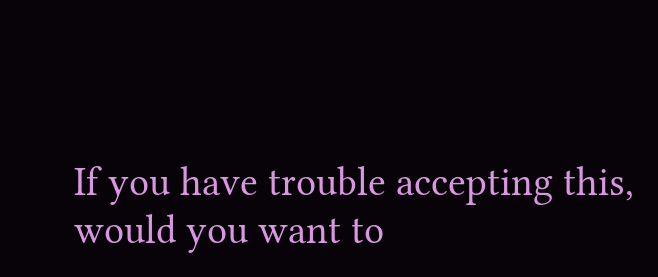If you have trouble accepting this, would you want to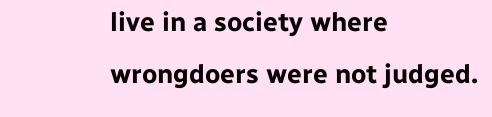live in a society where wrongdoers were not judged.